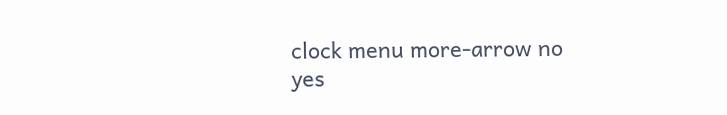clock menu more-arrow no yes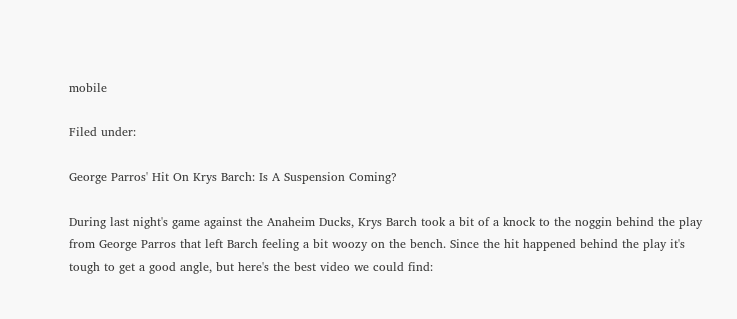mobile

Filed under:

George Parros' Hit On Krys Barch: Is A Suspension Coming?

During last night's game against the Anaheim Ducks, Krys Barch took a bit of a knock to the noggin behind the play from George Parros that left Barch feeling a bit woozy on the bench. Since the hit happened behind the play it's tough to get a good angle, but here's the best video we could find: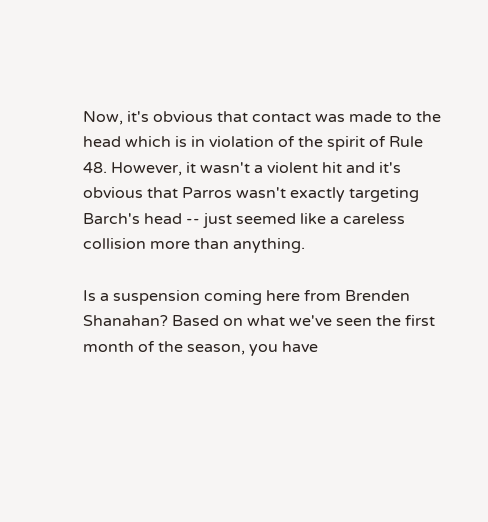Now, it's obvious that contact was made to the head which is in violation of the spirit of Rule 48. However, it wasn't a violent hit and it's obvious that Parros wasn't exactly targeting Barch's head -- just seemed like a careless collision more than anything.

Is a suspension coming here from Brenden Shanahan? Based on what we've seen the first month of the season, you have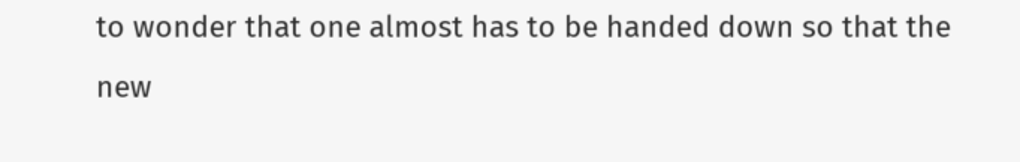to wonder that one almost has to be handed down so that the new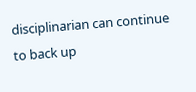disciplinarian can continue to back up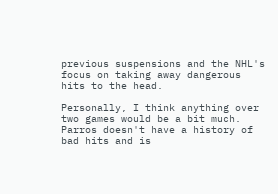previous suspensions and the NHL's focus on taking away dangerous hits to the head.

Personally, I think anything over two games would be a bit much. Parros doesn't have a history of bad hits and is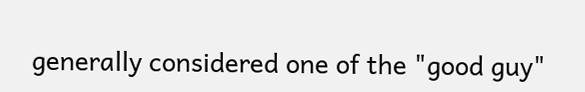generally considered one of the "good guy"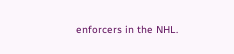enforcers in the NHL.